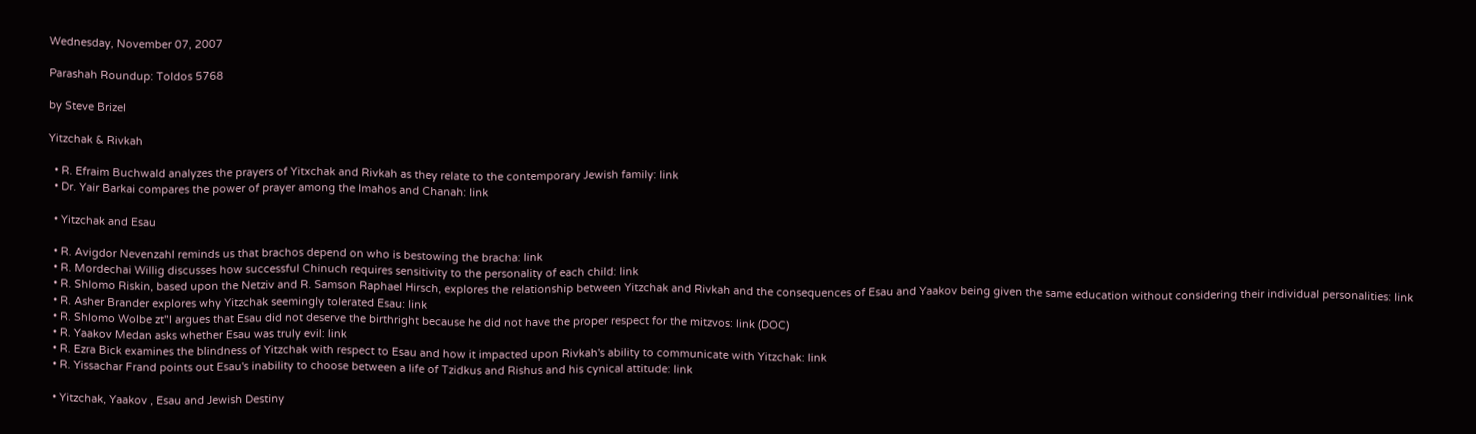Wednesday, November 07, 2007

Parashah Roundup: Toldos 5768

by Steve Brizel

Yitzchak & Rivkah

  • R. Efraim Buchwald analyzes the prayers of Yitxchak and Rivkah as they relate to the contemporary Jewish family: link
  • Dr. Yair Barkai compares the power of prayer among the Imahos and Chanah: link

  • Yitzchak and Esau

  • R. Avigdor Nevenzahl reminds us that brachos depend on who is bestowing the bracha: link
  • R. Mordechai Willig discusses how successful Chinuch requires sensitivity to the personality of each child: link
  • R. Shlomo Riskin, based upon the Netziv and R. Samson Raphael Hirsch, explores the relationship between Yitzchak and Rivkah and the consequences of Esau and Yaakov being given the same education without considering their individual personalities: link
  • R. Asher Brander explores why Yitzchak seemingly tolerated Esau: link
  • R. Shlomo Wolbe zt"l argues that Esau did not deserve the birthright because he did not have the proper respect for the mitzvos: link (DOC)
  • R. Yaakov Medan asks whether Esau was truly evil: link
  • R. Ezra Bick examines the blindness of Yitzchak with respect to Esau and how it impacted upon Rivkah's ability to communicate with Yitzchak: link
  • R. Yissachar Frand points out Esau's inability to choose between a life of Tzidkus and Rishus and his cynical attitude: link

  • Yitzchak, Yaakov , Esau and Jewish Destiny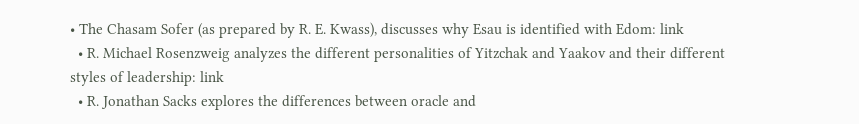• The Chasam Sofer (as prepared by R. E. Kwass), discusses why Esau is identified with Edom: link
  • R. Michael Rosenzweig analyzes the different personalities of Yitzchak and Yaakov and their different styles of leadership: link
  • R. Jonathan Sacks explores the differences between oracle and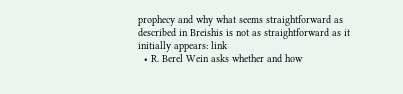prophecy and why what seems straightforward as described in Breishis is not as straightforward as it initially appears: link
  • R. Berel Wein asks whether and how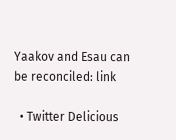Yaakov and Esau can be reconciled: link

  • Twitter Delicious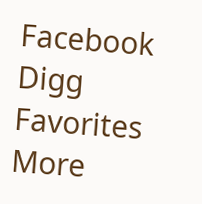Facebook Digg Favorites More